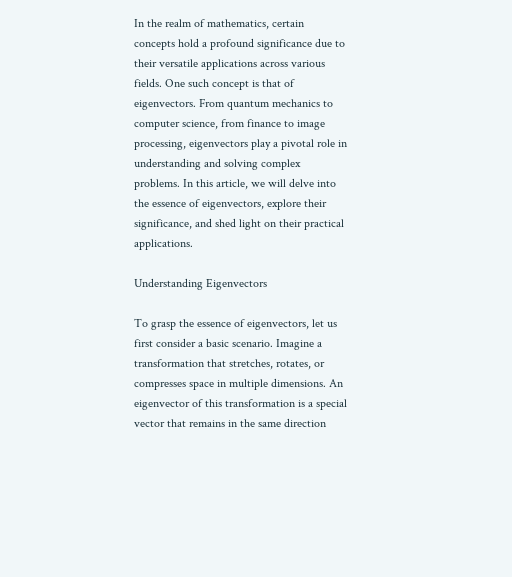In the realm of mathematics, certain concepts hold a profound significance due to their versatile applications across various fields. One such concept is that of eigenvectors. From quantum mechanics to computer science, from finance to image processing, eigenvectors play a pivotal role in understanding and solving complex problems. In this article, we will delve into the essence of eigenvectors, explore their significance, and shed light on their practical applications.

Understanding Eigenvectors

To grasp the essence of eigenvectors, let us first consider a basic scenario. Imagine a transformation that stretches, rotates, or compresses space in multiple dimensions. An eigenvector of this transformation is a special vector that remains in the same direction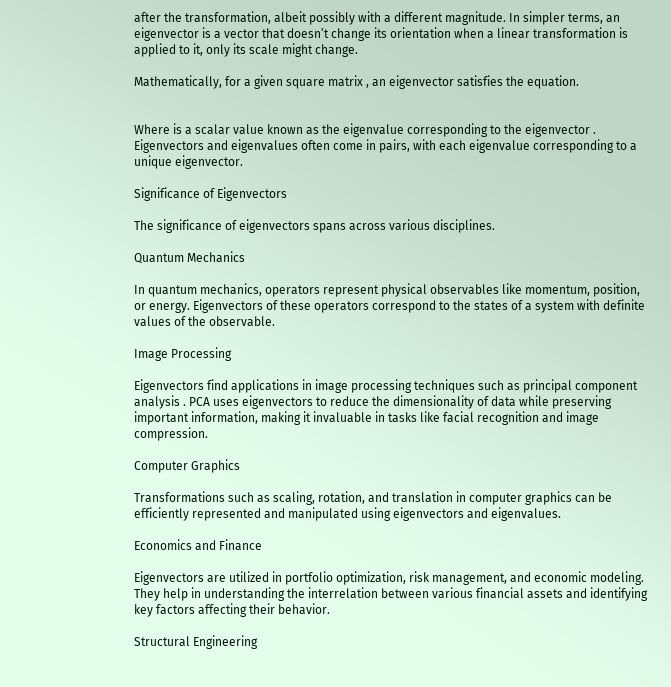after the transformation, albeit possibly with a different magnitude. In simpler terms, an eigenvector is a vector that doesn’t change its orientation when a linear transformation is applied to it, only its scale might change.

Mathematically, for a given square matrix , an eigenvector satisfies the equation.


Where is a scalar value known as the eigenvalue corresponding to the eigenvector . Eigenvectors and eigenvalues often come in pairs, with each eigenvalue corresponding to a unique eigenvector.

Significance of Eigenvectors

The significance of eigenvectors spans across various disciplines.

Quantum Mechanics

In quantum mechanics, operators represent physical observables like momentum, position, or energy. Eigenvectors of these operators correspond to the states of a system with definite values of the observable.

Image Processing

Eigenvectors find applications in image processing techniques such as principal component analysis . PCA uses eigenvectors to reduce the dimensionality of data while preserving important information, making it invaluable in tasks like facial recognition and image compression.

Computer Graphics

Transformations such as scaling, rotation, and translation in computer graphics can be efficiently represented and manipulated using eigenvectors and eigenvalues.

Economics and Finance

Eigenvectors are utilized in portfolio optimization, risk management, and economic modeling. They help in understanding the interrelation between various financial assets and identifying key factors affecting their behavior.

Structural Engineering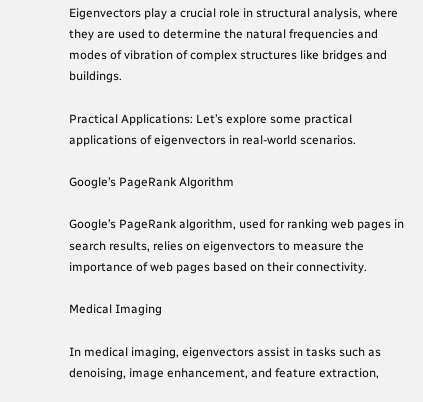Eigenvectors play a crucial role in structural analysis, where they are used to determine the natural frequencies and modes of vibration of complex structures like bridges and buildings.

Practical Applications: Let’s explore some practical applications of eigenvectors in real-world scenarios.

Google’s PageRank Algorithm

Google’s PageRank algorithm, used for ranking web pages in search results, relies on eigenvectors to measure the importance of web pages based on their connectivity.

Medical Imaging

In medical imaging, eigenvectors assist in tasks such as denoising, image enhancement, and feature extraction,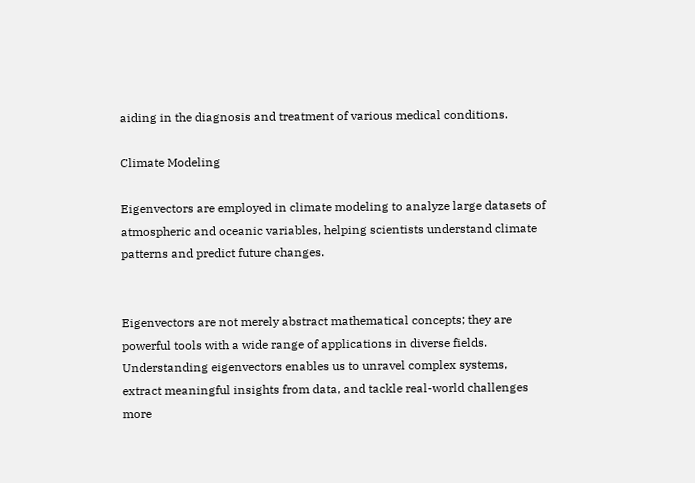aiding in the diagnosis and treatment of various medical conditions.

Climate Modeling

Eigenvectors are employed in climate modeling to analyze large datasets of atmospheric and oceanic variables, helping scientists understand climate patterns and predict future changes.


Eigenvectors are not merely abstract mathematical concepts; they are powerful tools with a wide range of applications in diverse fields. Understanding eigenvectors enables us to unravel complex systems, extract meaningful insights from data, and tackle real-world challenges more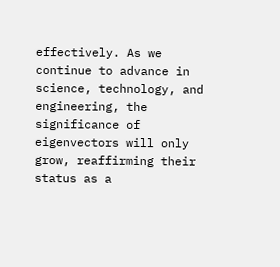effectively. As we continue to advance in science, technology, and engineering, the significance of eigenvectors will only grow, reaffirming their status as a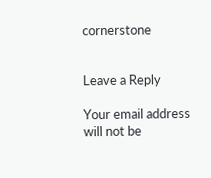cornerstone


Leave a Reply

Your email address will not be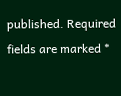published. Required fields are marked *